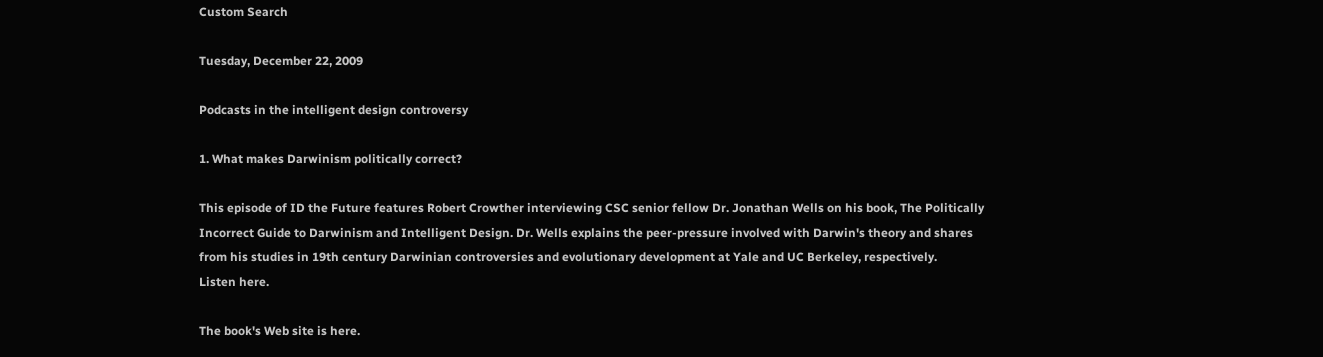Custom Search

Tuesday, December 22, 2009

Podcasts in the intelligent design controversy

1. What makes Darwinism politically correct?

This episode of ID the Future features Robert Crowther interviewing CSC senior fellow Dr. Jonathan Wells on his book, The Politically Incorrect Guide to Darwinism and Intelligent Design. Dr. Wells explains the peer-pressure involved with Darwin's theory and shares from his studies in 19th century Darwinian controversies and evolutionary development at Yale and UC Berkeley, respectively.
Listen here.

The book's Web site is here.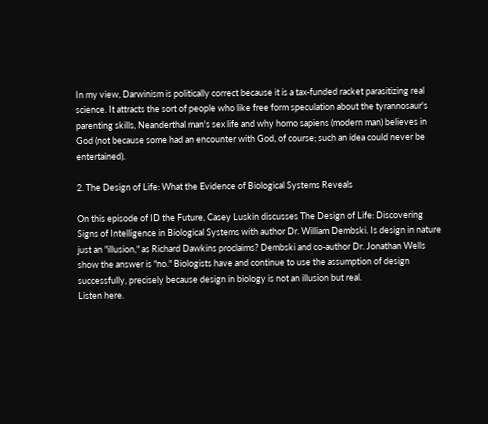In my view, Darwinism is politically correct because it is a tax-funded racket parasitizing real science. It attracts the sort of people who like free form speculation about the tyrannosaur's parenting skills, Neanderthal man's sex life and why homo sapiens (modern man) believes in God (not because some had an encounter with God, of course; such an idea could never be entertained).

2. The Design of Life: What the Evidence of Biological Systems Reveals

On this episode of ID the Future, Casey Luskin discusses The Design of Life: Discovering Signs of Intelligence in Biological Systems with author Dr. William Dembski. Is design in nature just an "illusion," as Richard Dawkins proclaims? Dembski and co-author Dr. Jonathan Wells show the answer is "no." Biologists have and continue to use the assumption of design successfully, precisely because design in biology is not an illusion but real.
Listen here.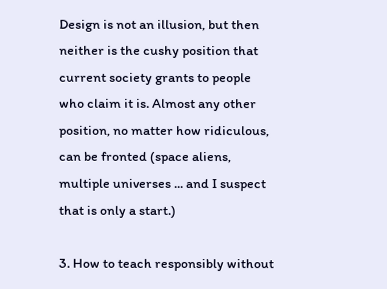Design is not an illusion, but then neither is the cushy position that current society grants to people who claim it is. Almost any other position, no matter how ridiculous, can be fronted (space aliens, multiple universes ... and I suspect that is only a start.)

3. How to teach responsibly without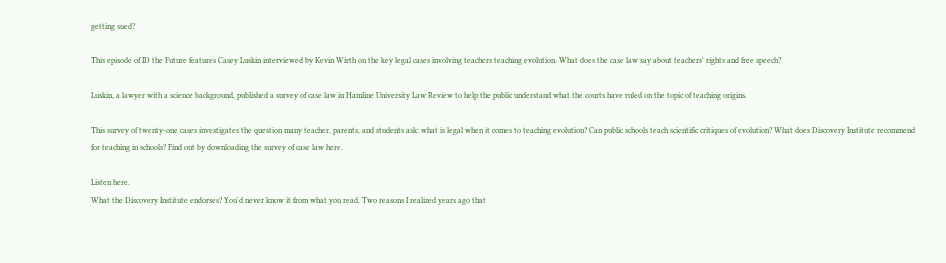getting sued?

This episode of ID the Future features Casey Luskin interviewed by Kevin Wirth on the key legal cases involving teachers teaching evolution. What does the case law say about teachers' rights and free speech?

Luskin, a lawyer with a science background, published a survey of case law in Hamline University Law Review to help the public understand what the courts have ruled on the topic of teaching origins.

This survey of twenty-one cases investigates the question many teacher, parents, and students ask: what is legal when it comes to teaching evolution? Can public schools teach scientific critiques of evolution? What does Discovery Institute recommend for teaching in schools? Find out by downloading the survey of case law here.

Listen here.
What the Discovery Institute endorses? You'd never know it from what you read. Two reasons I realized years ago that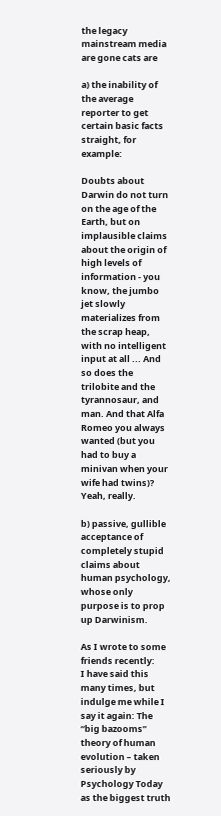the legacy mainstream media are gone cats are

a) the inability of the average reporter to get certain basic facts straight, for example:

Doubts about Darwin do not turn on the age of the Earth, but on implausible claims about the origin of high levels of information - you know, the jumbo jet slowly materializes from the scrap heap, with no intelligent input at all ... And so does the trilobite and the tyrannosaur, and man. And that Alfa Romeo you always wanted (but you had to buy a minivan when your wife had twins)? Yeah, really.

b) passive, gullible acceptance of completely stupid claims about human psychology, whose only purpose is to prop up Darwinism.

As I wrote to some friends recently:
I have said this many times, but indulge me while I say it again: The “big bazooms” theory of human evolution – taken seriously by Psychology Today as the biggest truth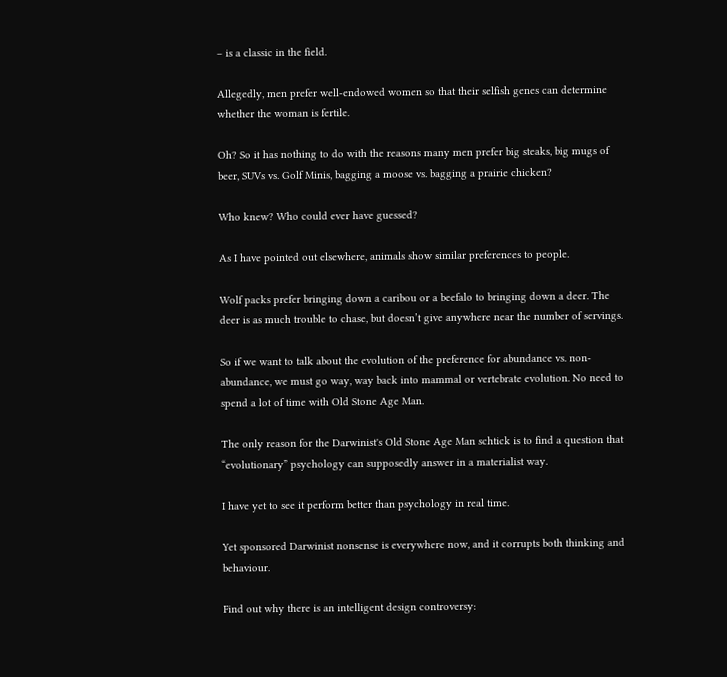– is a classic in the field.

Allegedly, men prefer well-endowed women so that their selfish genes can determine whether the woman is fertile.

Oh? So it has nothing to do with the reasons many men prefer big steaks, big mugs of beer, SUVs vs. Golf Minis, bagging a moose vs. bagging a prairie chicken?

Who knew? Who could ever have guessed?

As I have pointed out elsewhere, animals show similar preferences to people.

Wolf packs prefer bringing down a caribou or a beefalo to bringing down a deer. The deer is as much trouble to chase, but doesn’t give anywhere near the number of servings.

So if we want to talk about the evolution of the preference for abundance vs. non-abundance, we must go way, way back into mammal or vertebrate evolution. No need to spend a lot of time with Old Stone Age Man.

The only reason for the Darwinist's Old Stone Age Man schtick is to find a question that “evolutionary” psychology can supposedly answer in a materialist way.

I have yet to see it perform better than psychology in real time.

Yet sponsored Darwinist nonsense is everywhere now, and it corrupts both thinking and behaviour.

Find out why there is an intelligent design controversy: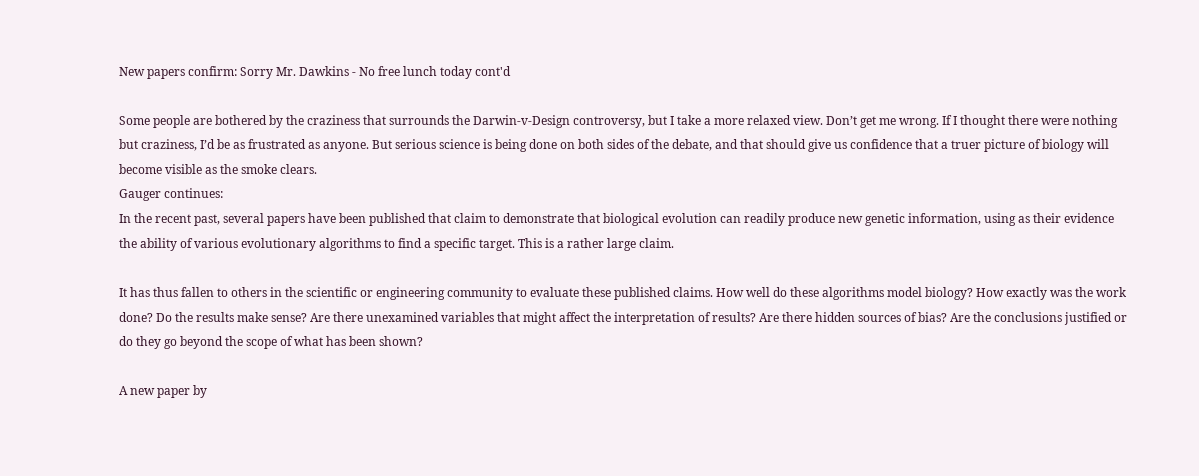New papers confirm: Sorry Mr. Dawkins - No free lunch today cont'd

Some people are bothered by the craziness that surrounds the Darwin-v-Design controversy, but I take a more relaxed view. Don’t get me wrong. If I thought there were nothing but craziness, I’d be as frustrated as anyone. But serious science is being done on both sides of the debate, and that should give us confidence that a truer picture of biology will become visible as the smoke clears.
Gauger continues:
In the recent past, several papers have been published that claim to demonstrate that biological evolution can readily produce new genetic information, using as their evidence the ability of various evolutionary algorithms to find a specific target. This is a rather large claim.

It has thus fallen to others in the scientific or engineering community to evaluate these published claims. How well do these algorithms model biology? How exactly was the work done? Do the results make sense? Are there unexamined variables that might affect the interpretation of results? Are there hidden sources of bias? Are the conclusions justified or do they go beyond the scope of what has been shown?

A new paper by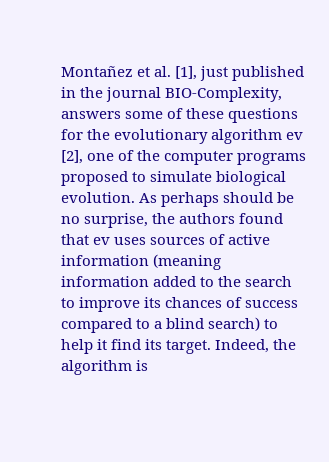Montañez et al. [1], just published in the journal BIO-Complexity, answers some of these questions for the evolutionary algorithm ev [2], one of the computer programs proposed to simulate biological evolution. As perhaps should be no surprise, the authors found that ev uses sources of active information (meaning information added to the search to improve its chances of success compared to a blind search) to help it find its target. Indeed, the algorithm is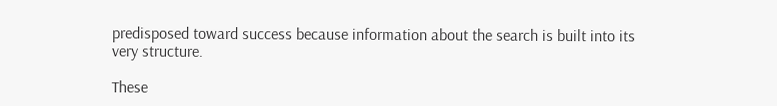predisposed toward success because information about the search is built into its very structure.

These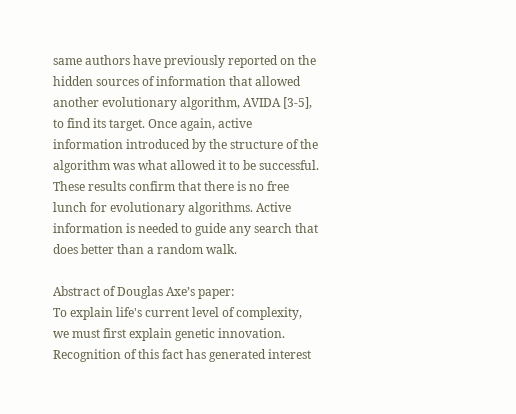same authors have previously reported on the hidden sources of information that allowed another evolutionary algorithm, AVIDA [3-5], to find its target. Once again, active information introduced by the structure of the algorithm was what allowed it to be successful.
These results confirm that there is no free lunch for evolutionary algorithms. Active information is needed to guide any search that does better than a random walk.

Abstract of Douglas Axe’s paper:
To explain life's current level of complexity, we must first explain genetic innovation. Recognition of this fact has generated interest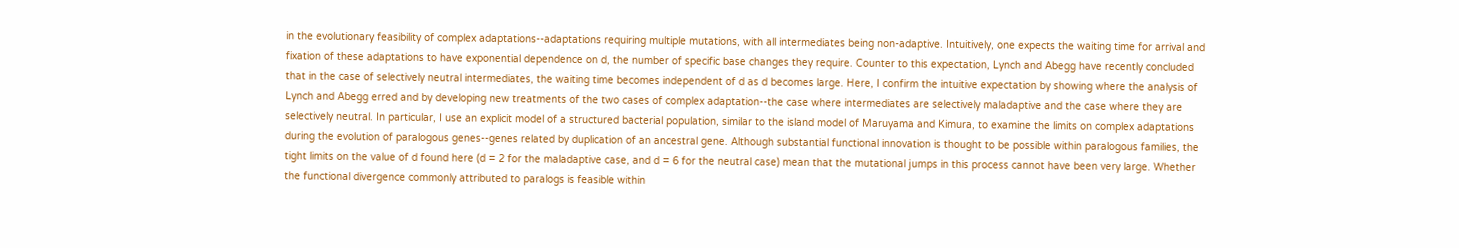in the evolutionary feasibility of complex adaptations--adaptations requiring multiple mutations, with all intermediates being non-adaptive. Intuitively, one expects the waiting time for arrival and fixation of these adaptations to have exponential dependence on d, the number of specific base changes they require. Counter to this expectation, Lynch and Abegg have recently concluded that in the case of selectively neutral intermediates, the waiting time becomes independent of d as d becomes large. Here, I confirm the intuitive expectation by showing where the analysis of Lynch and Abegg erred and by developing new treatments of the two cases of complex adaptation--the case where intermediates are selectively maladaptive and the case where they are selectively neutral. In particular, I use an explicit model of a structured bacterial population, similar to the island model of Maruyama and Kimura, to examine the limits on complex adaptations during the evolution of paralogous genes--genes related by duplication of an ancestral gene. Although substantial functional innovation is thought to be possible within paralogous families, the tight limits on the value of d found here (d = 2 for the maladaptive case, and d = 6 for the neutral case) mean that the mutational jumps in this process cannot have been very large. Whether the functional divergence commonly attributed to paralogs is feasible within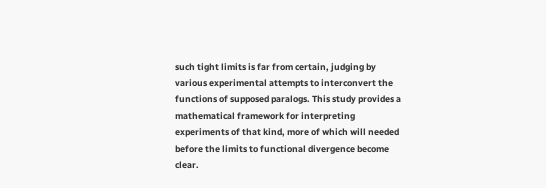such tight limits is far from certain, judging by various experimental attempts to interconvert the functions of supposed paralogs. This study provides a mathematical framework for interpreting experiments of that kind, more of which will needed before the limits to functional divergence become clear.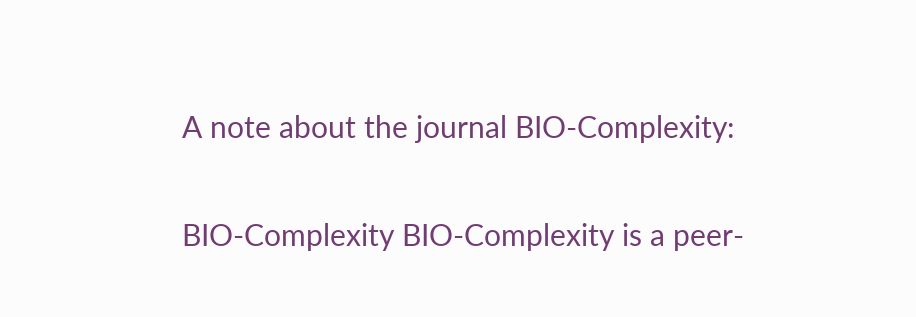A note about the journal BIO-Complexity:

BIO-Complexity BIO-Complexity is a peer-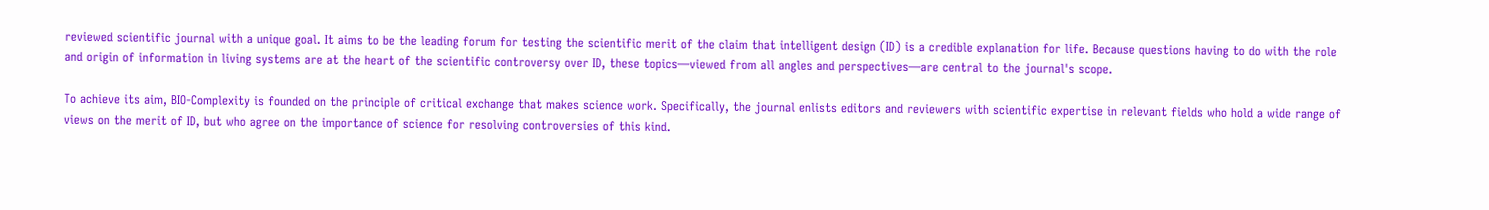reviewed scientific journal with a unique goal. It aims to be the leading forum for testing the scientific merit of the claim that intelligent design (ID) is a credible explanation for life. Because questions having to do with the role and origin of information in living systems are at the heart of the scientific controversy over ID, these topics—viewed from all angles and perspectives—are central to the journal's scope.

To achieve its aim, BIO-Complexity is founded on the principle of critical exchange that makes science work. Specifically, the journal enlists editors and reviewers with scientific expertise in relevant fields who hold a wide range of views on the merit of ID, but who agree on the importance of science for resolving controversies of this kind.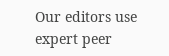Our editors use expert peer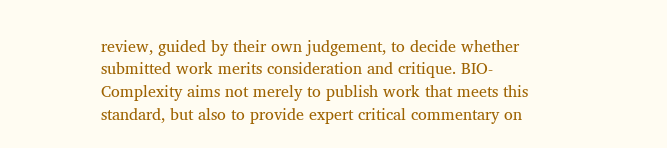review, guided by their own judgement, to decide whether submitted work merits consideration and critique. BIO-Complexity aims not merely to publish work that meets this standard, but also to provide expert critical commentary on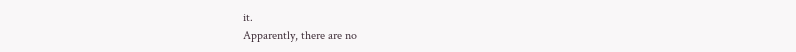it.
Apparently, there are no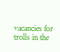vacancies for trolls in the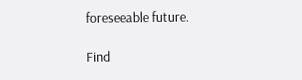foreseeable future.

Find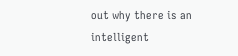out why there is an intelligent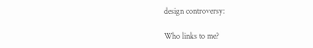design controversy:

Who links to me?